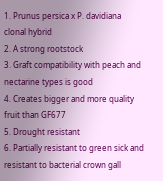1. Prunus persica x P. davidiana clonal hybrid
2. A strong rootstock
3. Graft compatibility with peach and nectarine types is good
4. Creates bigger and more quality fruit than GF677
5. Drought resistant
6. Partially resistant to green sick and resistant to bacterial crown gall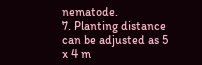nematode.
7. Planting distance can be adjusted as 5 x 4 m